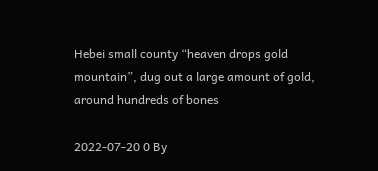Hebei small county “heaven drops gold mountain”, dug out a large amount of gold, around hundreds of bones

2022-07-20 0 By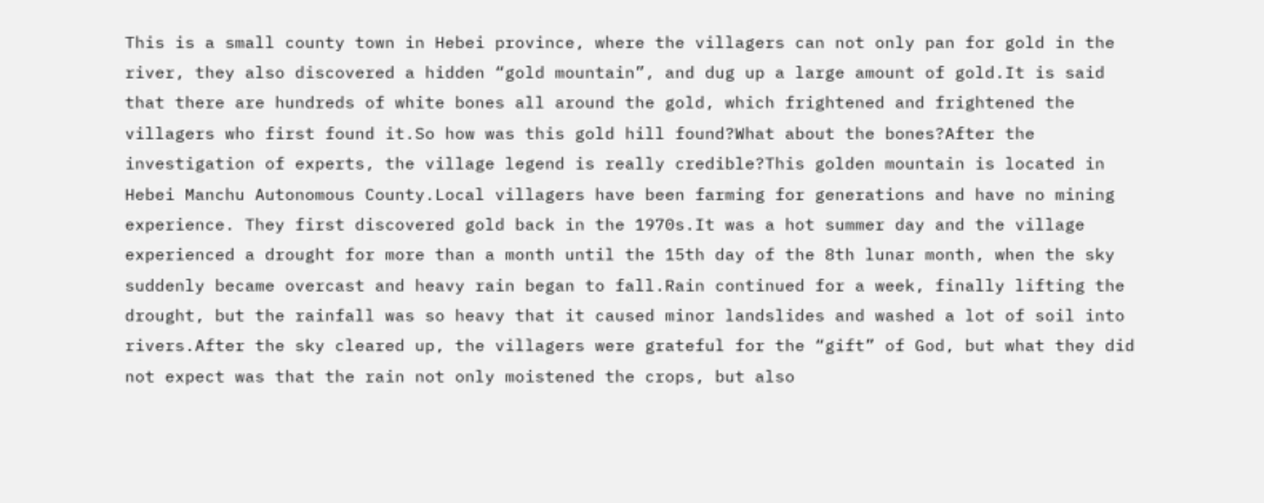This is a small county town in Hebei province, where the villagers can not only pan for gold in the river, they also discovered a hidden “gold mountain”, and dug up a large amount of gold.It is said that there are hundreds of white bones all around the gold, which frightened and frightened the villagers who first found it.So how was this gold hill found?What about the bones?After the investigation of experts, the village legend is really credible?This golden mountain is located in Hebei Manchu Autonomous County.Local villagers have been farming for generations and have no mining experience. They first discovered gold back in the 1970s.It was a hot summer day and the village experienced a drought for more than a month until the 15th day of the 8th lunar month, when the sky suddenly became overcast and heavy rain began to fall.Rain continued for a week, finally lifting the drought, but the rainfall was so heavy that it caused minor landslides and washed a lot of soil into rivers.After the sky cleared up, the villagers were grateful for the “gift” of God, but what they did not expect was that the rain not only moistened the crops, but also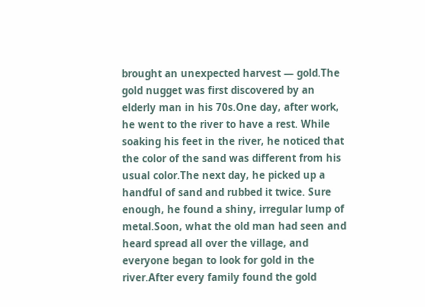brought an unexpected harvest — gold.The gold nugget was first discovered by an elderly man in his 70s.One day, after work, he went to the river to have a rest. While soaking his feet in the river, he noticed that the color of the sand was different from his usual color.The next day, he picked up a handful of sand and rubbed it twice. Sure enough, he found a shiny, irregular lump of metal.Soon, what the old man had seen and heard spread all over the village, and everyone began to look for gold in the river.After every family found the gold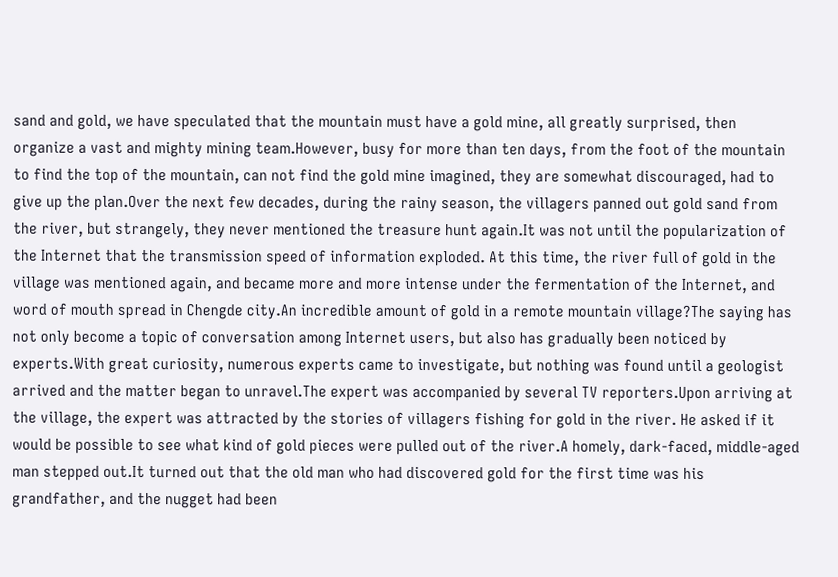sand and gold, we have speculated that the mountain must have a gold mine, all greatly surprised, then organize a vast and mighty mining team.However, busy for more than ten days, from the foot of the mountain to find the top of the mountain, can not find the gold mine imagined, they are somewhat discouraged, had to give up the plan.Over the next few decades, during the rainy season, the villagers panned out gold sand from the river, but strangely, they never mentioned the treasure hunt again.It was not until the popularization of the Internet that the transmission speed of information exploded. At this time, the river full of gold in the village was mentioned again, and became more and more intense under the fermentation of the Internet, and word of mouth spread in Chengde city.An incredible amount of gold in a remote mountain village?The saying has not only become a topic of conversation among Internet users, but also has gradually been noticed by experts.With great curiosity, numerous experts came to investigate, but nothing was found until a geologist arrived and the matter began to unravel.The expert was accompanied by several TV reporters.Upon arriving at the village, the expert was attracted by the stories of villagers fishing for gold in the river. He asked if it would be possible to see what kind of gold pieces were pulled out of the river.A homely, dark-faced, middle-aged man stepped out.It turned out that the old man who had discovered gold for the first time was his grandfather, and the nugget had been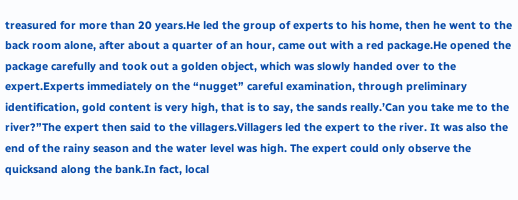treasured for more than 20 years.He led the group of experts to his home, then he went to the back room alone, after about a quarter of an hour, came out with a red package.He opened the package carefully and took out a golden object, which was slowly handed over to the expert.Experts immediately on the “nugget” careful examination, through preliminary identification, gold content is very high, that is to say, the sands really.’Can you take me to the river?”The expert then said to the villagers.Villagers led the expert to the river. It was also the end of the rainy season and the water level was high. The expert could only observe the quicksand along the bank.In fact, local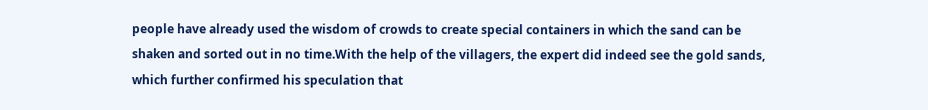people have already used the wisdom of crowds to create special containers in which the sand can be shaken and sorted out in no time.With the help of the villagers, the expert did indeed see the gold sands, which further confirmed his speculation that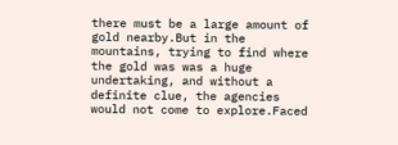there must be a large amount of gold nearby.But in the mountains, trying to find where the gold was was a huge undertaking, and without a definite clue, the agencies would not come to explore.Faced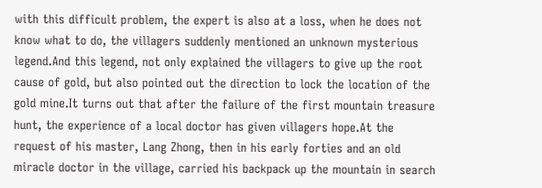with this difficult problem, the expert is also at a loss, when he does not know what to do, the villagers suddenly mentioned an unknown mysterious legend.And this legend, not only explained the villagers to give up the root cause of gold, but also pointed out the direction to lock the location of the gold mine.It turns out that after the failure of the first mountain treasure hunt, the experience of a local doctor has given villagers hope.At the request of his master, Lang Zhong, then in his early forties and an old miracle doctor in the village, carried his backpack up the mountain in search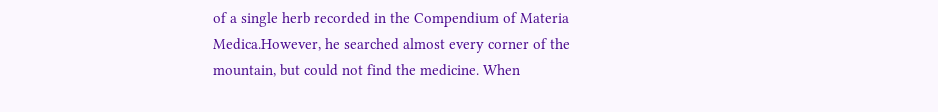of a single herb recorded in the Compendium of Materia Medica.However, he searched almost every corner of the mountain, but could not find the medicine. When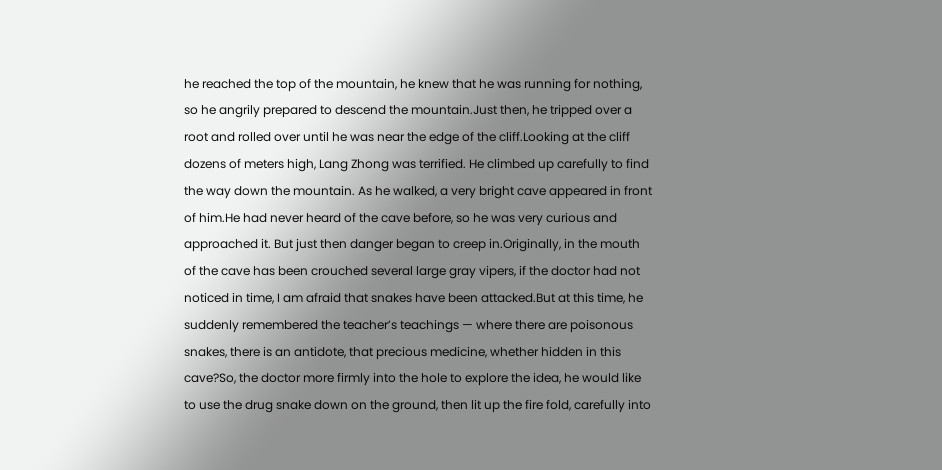he reached the top of the mountain, he knew that he was running for nothing, so he angrily prepared to descend the mountain.Just then, he tripped over a root and rolled over until he was near the edge of the cliff.Looking at the cliff dozens of meters high, Lang Zhong was terrified. He climbed up carefully to find the way down the mountain. As he walked, a very bright cave appeared in front of him.He had never heard of the cave before, so he was very curious and approached it. But just then danger began to creep in.Originally, in the mouth of the cave has been crouched several large gray vipers, if the doctor had not noticed in time, I am afraid that snakes have been attacked.But at this time, he suddenly remembered the teacher’s teachings — where there are poisonous snakes, there is an antidote, that precious medicine, whether hidden in this cave?So, the doctor more firmly into the hole to explore the idea, he would like to use the drug snake down on the ground, then lit up the fire fold, carefully into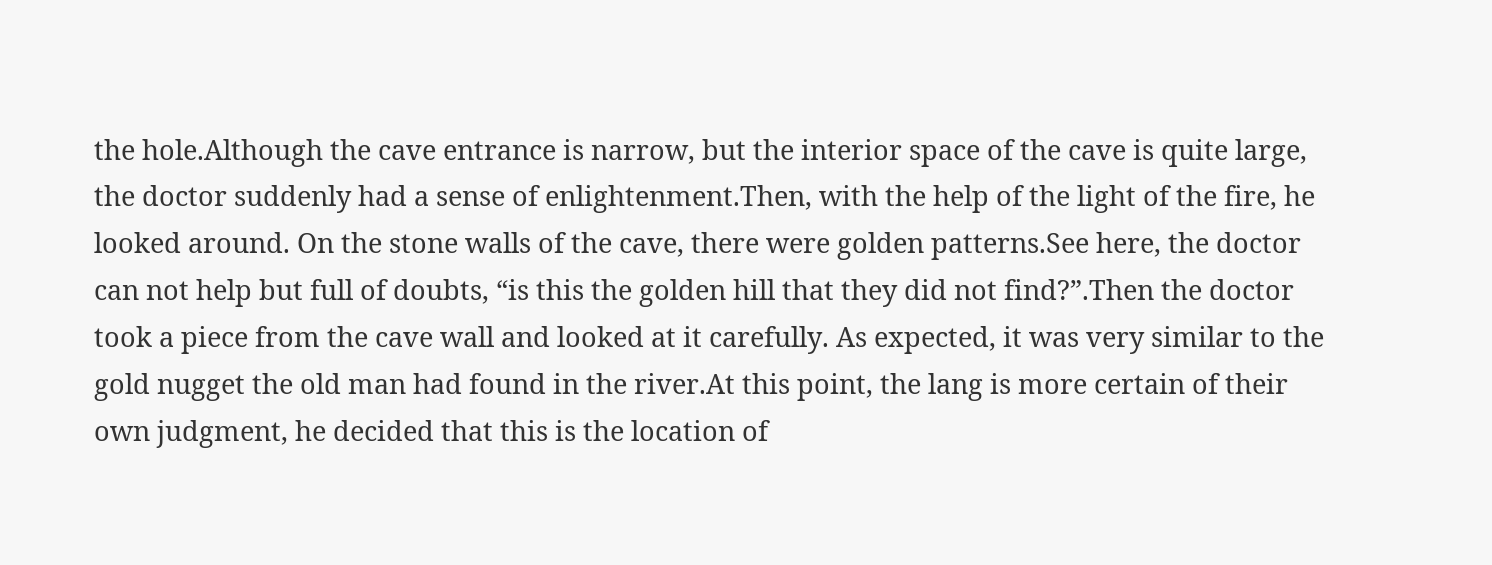the hole.Although the cave entrance is narrow, but the interior space of the cave is quite large, the doctor suddenly had a sense of enlightenment.Then, with the help of the light of the fire, he looked around. On the stone walls of the cave, there were golden patterns.See here, the doctor can not help but full of doubts, “is this the golden hill that they did not find?”.Then the doctor took a piece from the cave wall and looked at it carefully. As expected, it was very similar to the gold nugget the old man had found in the river.At this point, the lang is more certain of their own judgment, he decided that this is the location of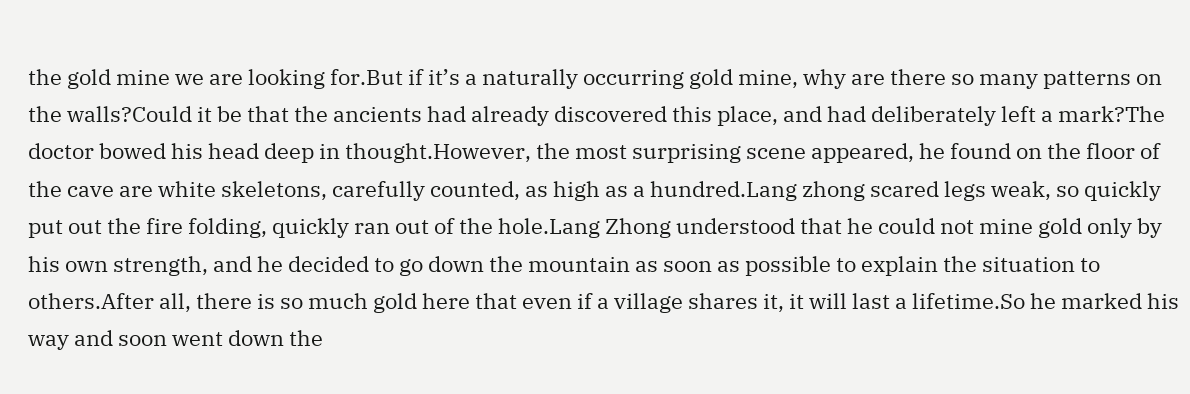the gold mine we are looking for.But if it’s a naturally occurring gold mine, why are there so many patterns on the walls?Could it be that the ancients had already discovered this place, and had deliberately left a mark?The doctor bowed his head deep in thought.However, the most surprising scene appeared, he found on the floor of the cave are white skeletons, carefully counted, as high as a hundred.Lang zhong scared legs weak, so quickly put out the fire folding, quickly ran out of the hole.Lang Zhong understood that he could not mine gold only by his own strength, and he decided to go down the mountain as soon as possible to explain the situation to others.After all, there is so much gold here that even if a village shares it, it will last a lifetime.So he marked his way and soon went down the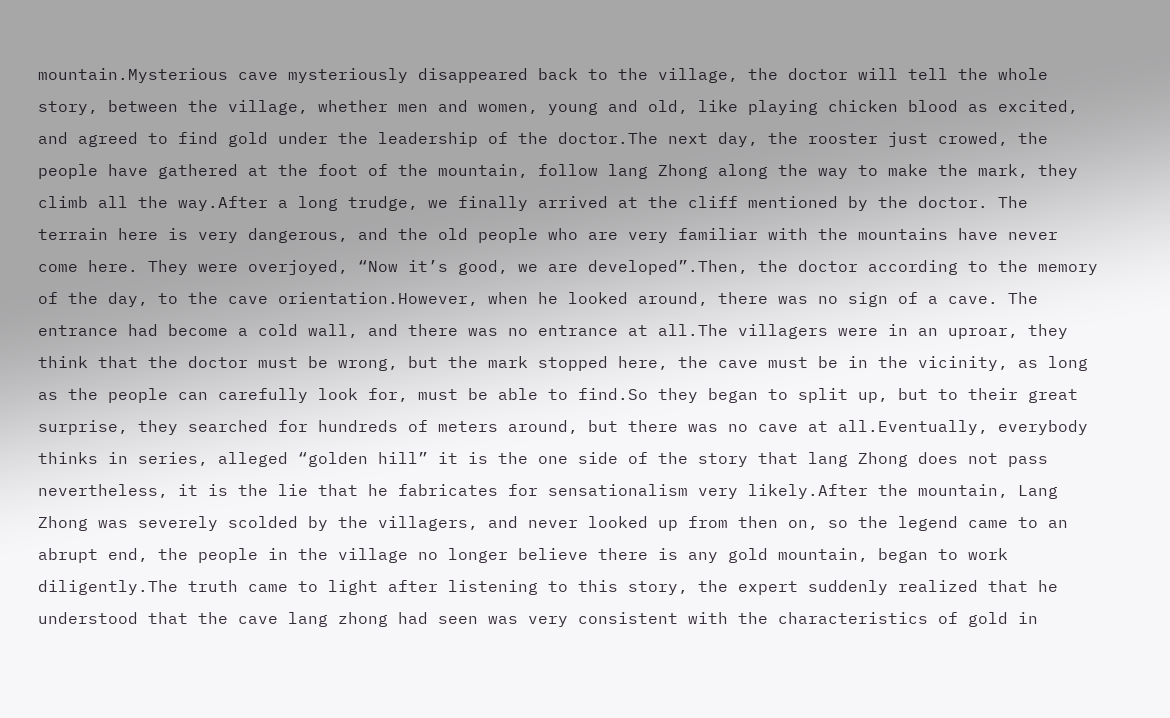mountain.Mysterious cave mysteriously disappeared back to the village, the doctor will tell the whole story, between the village, whether men and women, young and old, like playing chicken blood as excited, and agreed to find gold under the leadership of the doctor.The next day, the rooster just crowed, the people have gathered at the foot of the mountain, follow lang Zhong along the way to make the mark, they climb all the way.After a long trudge, we finally arrived at the cliff mentioned by the doctor. The terrain here is very dangerous, and the old people who are very familiar with the mountains have never come here. They were overjoyed, “Now it’s good, we are developed”.Then, the doctor according to the memory of the day, to the cave orientation.However, when he looked around, there was no sign of a cave. The entrance had become a cold wall, and there was no entrance at all.The villagers were in an uproar, they think that the doctor must be wrong, but the mark stopped here, the cave must be in the vicinity, as long as the people can carefully look for, must be able to find.So they began to split up, but to their great surprise, they searched for hundreds of meters around, but there was no cave at all.Eventually, everybody thinks in series, alleged “golden hill” it is the one side of the story that lang Zhong does not pass nevertheless, it is the lie that he fabricates for sensationalism very likely.After the mountain, Lang Zhong was severely scolded by the villagers, and never looked up from then on, so the legend came to an abrupt end, the people in the village no longer believe there is any gold mountain, began to work diligently.The truth came to light after listening to this story, the expert suddenly realized that he understood that the cave lang zhong had seen was very consistent with the characteristics of gold in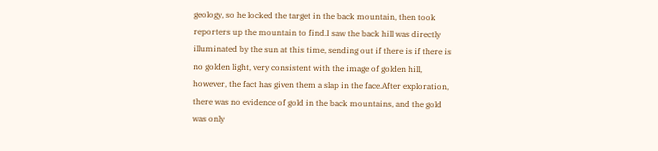geology, so he locked the target in the back mountain, then took reporters up the mountain to find.I saw the back hill was directly illuminated by the sun at this time, sending out if there is if there is no golden light, very consistent with the image of golden hill, however, the fact has given them a slap in the face.After exploration, there was no evidence of gold in the back mountains, and the gold was only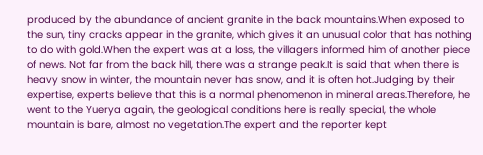produced by the abundance of ancient granite in the back mountains.When exposed to the sun, tiny cracks appear in the granite, which gives it an unusual color that has nothing to do with gold.When the expert was at a loss, the villagers informed him of another piece of news. Not far from the back hill, there was a strange peak.It is said that when there is heavy snow in winter, the mountain never has snow, and it is often hot.Judging by their expertise, experts believe that this is a normal phenomenon in mineral areas.Therefore, he went to the Yuerya again, the geological conditions here is really special, the whole mountain is bare, almost no vegetation.The expert and the reporter kept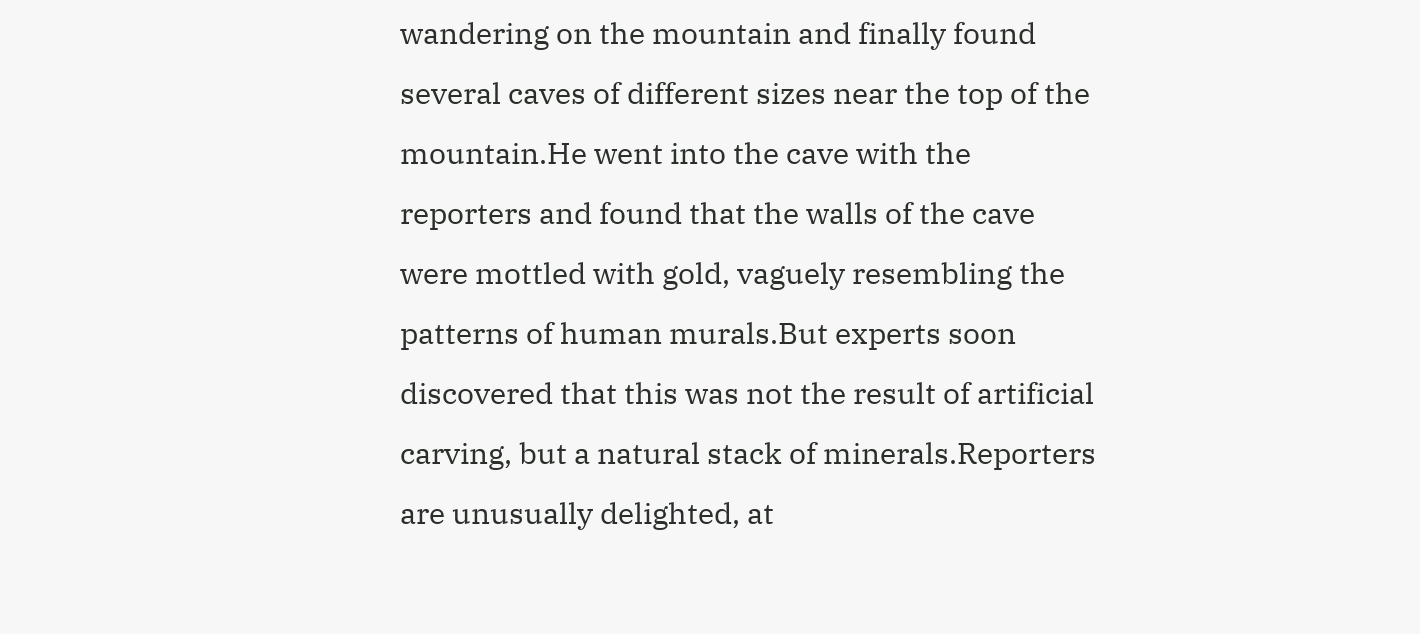wandering on the mountain and finally found several caves of different sizes near the top of the mountain.He went into the cave with the reporters and found that the walls of the cave were mottled with gold, vaguely resembling the patterns of human murals.But experts soon discovered that this was not the result of artificial carving, but a natural stack of minerals.Reporters are unusually delighted, at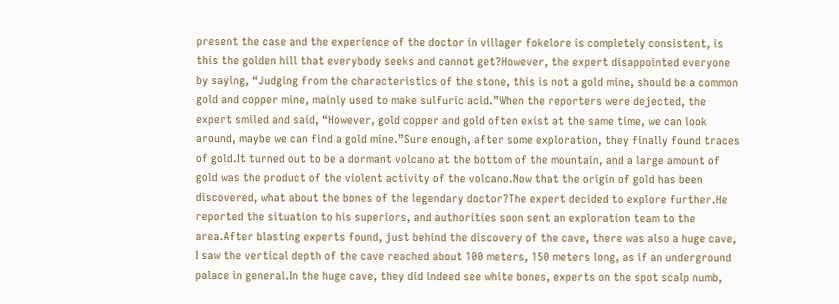present the case and the experience of the doctor in villager fokelore is completely consistent, is this the golden hill that everybody seeks and cannot get?However, the expert disappointed everyone by saying, “Judging from the characteristics of the stone, this is not a gold mine, should be a common gold and copper mine, mainly used to make sulfuric acid.”When the reporters were dejected, the expert smiled and said, “However, gold copper and gold often exist at the same time, we can look around, maybe we can find a gold mine.”Sure enough, after some exploration, they finally found traces of gold.It turned out to be a dormant volcano at the bottom of the mountain, and a large amount of gold was the product of the violent activity of the volcano.Now that the origin of gold has been discovered, what about the bones of the legendary doctor?The expert decided to explore further.He reported the situation to his superiors, and authorities soon sent an exploration team to the area.After blasting experts found, just behind the discovery of the cave, there was also a huge cave, I saw the vertical depth of the cave reached about 100 meters, 150 meters long, as if an underground palace in general.In the huge cave, they did indeed see white bones, experts on the spot scalp numb,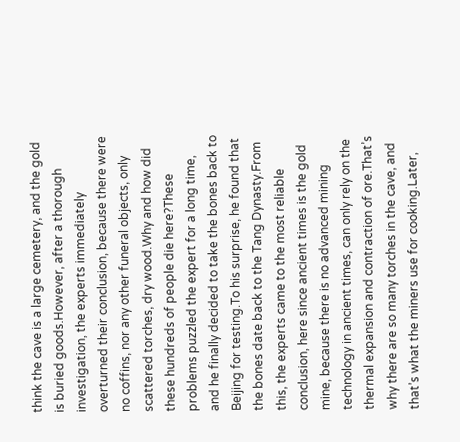think the cave is a large cemetery, and the gold is buried goods.However, after a thorough investigation, the experts immediately overturned their conclusion, because there were no coffins, nor any other funeral objects, only scattered torches, dry wood.Why and how did these hundreds of people die here?These problems puzzled the expert for a long time, and he finally decided to take the bones back to Beijing for testing.To his surprise, he found that the bones date back to the Tang Dynasty.From this, the experts came to the most reliable conclusion, here since ancient times is the gold mine, because there is no advanced mining technology in ancient times, can only rely on the thermal expansion and contraction of ore.That’s why there are so many torches in the cave, and that’s what the miners use for cooking.Later,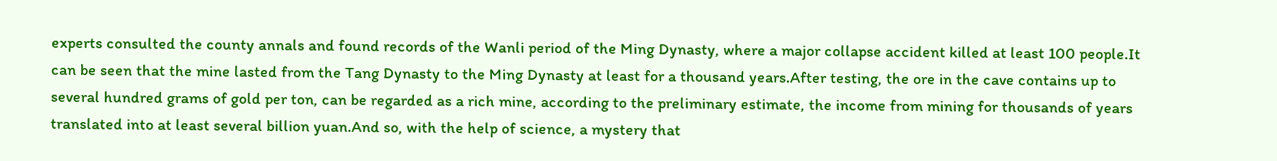experts consulted the county annals and found records of the Wanli period of the Ming Dynasty, where a major collapse accident killed at least 100 people.It can be seen that the mine lasted from the Tang Dynasty to the Ming Dynasty at least for a thousand years.After testing, the ore in the cave contains up to several hundred grams of gold per ton, can be regarded as a rich mine, according to the preliminary estimate, the income from mining for thousands of years translated into at least several billion yuan.And so, with the help of science, a mystery that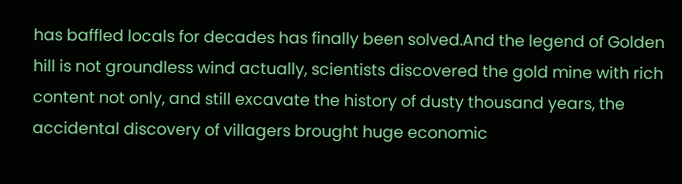has baffled locals for decades has finally been solved.And the legend of Golden hill is not groundless wind actually, scientists discovered the gold mine with rich content not only, and still excavate the history of dusty thousand years, the accidental discovery of villagers brought huge economic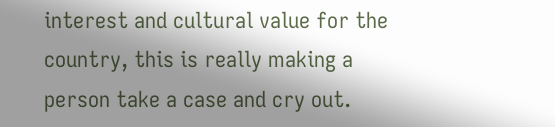interest and cultural value for the country, this is really making a person take a case and cry out.